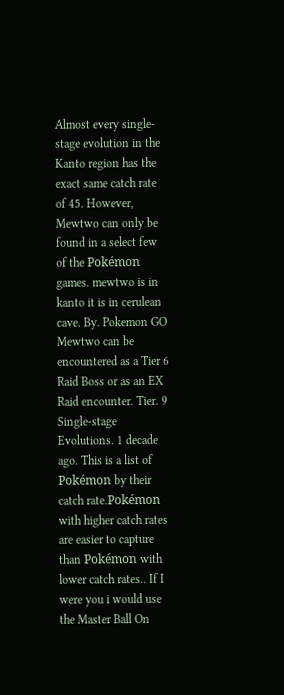Almost every single-stage evolution in the Kanto region has the exact same catch rate of 45. However, Mewtwo can only be found in a select few of the Pokémon games. mewtwo is in kanto it is in cerulean cave. By. Pokemon GO Mewtwo can be encountered as a Tier 6 Raid Boss or as an EX Raid encounter. Tier. 9 Single-stage Evolutions. 1 decade ago. This is a list of Pokémon by their catch rate.Pokémon with higher catch rates are easier to capture than Pokémon with lower catch rates.. If I were you i would use the Master Ball On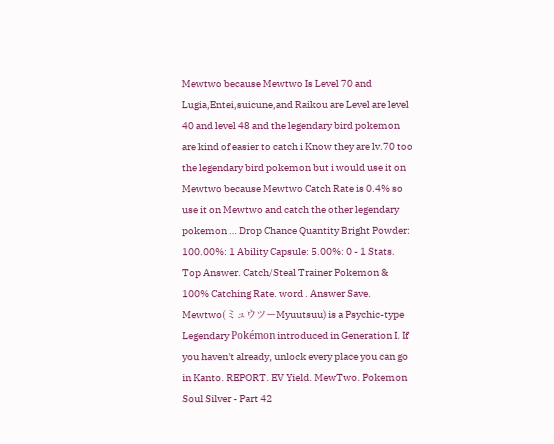Mewtwo because Mewtwo Is Level 70 and Lugia,Entei,suicune,and Raikou are Level are level 40 and level 48 and the legendary bird pokemon are kind of easier to catch i Know they are lv.70 too the legendary bird pokemon but i would use it on Mewtwo because Mewtwo Catch Rate is 0.4% so use it on Mewtwo and catch the other legendary pokemon … Drop Chance Quantity Bright Powder: 100.00%: 1 Ability Capsule: 5.00%: 0 - 1 Stats. Top Answer. Catch/Steal Trainer Pokemon & 100% Catching Rate. word . Answer Save. Mewtwo(ミュウツーMyuutsuu) is a Psychic-type Legendary Pokémon introduced in Generation I. If you haven't already, unlock every place you can go in Kanto. REPORT. EV Yield. MewTwo. Pokemon Soul Silver - Part 42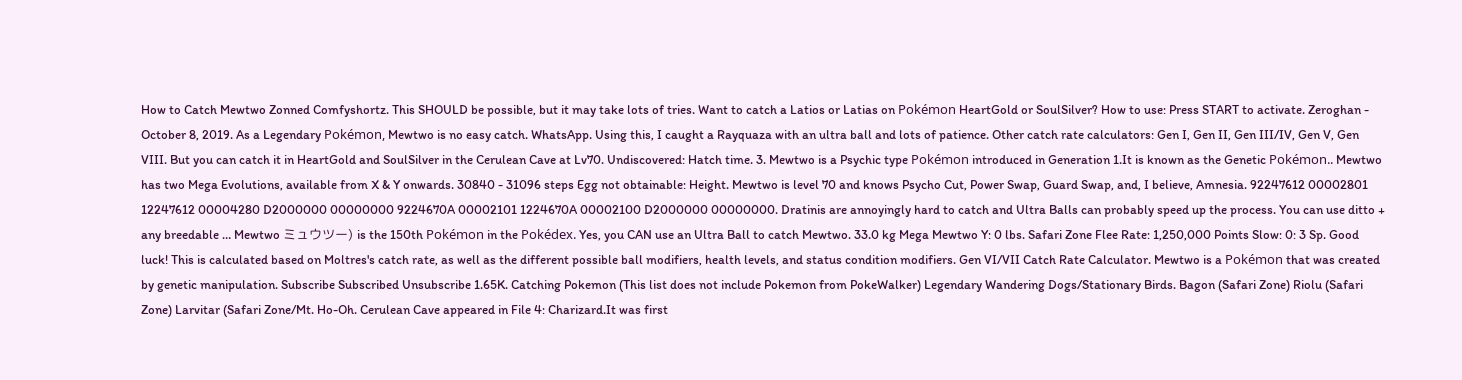How to Catch Mewtwo Zonned Comfyshortz. This SHOULD be possible, but it may take lots of tries. Want to catch a Latios or Latias on Pokémon HeartGold or SoulSilver? How to use: Press START to activate. Zeroghan - October 8, 2019. As a Legendary Pokémon, Mewtwo is no easy catch. WhatsApp. Using this, I caught a Rayquaza with an ultra ball and lots of patience. Other catch rate calculators: Gen I, Gen II, Gen III/IV, Gen V, Gen VIII. But you can catch it in HeartGold and SoulSilver in the Cerulean Cave at Lv70. Undiscovered: Hatch time. 3. Mewtwo is a Psychic type Pokémon introduced in Generation 1.It is known as the Genetic Pokémon.. Mewtwo has two Mega Evolutions, available from X & Y onwards. 30840 - 31096 steps Egg not obtainable: Height. Mewtwo is level 70 and knows Psycho Cut, Power Swap, Guard Swap, and, I believe, Amnesia. 92247612 00002801 12247612 00004280 D2000000 00000000 9224670A 00002101 1224670A 00002100 D2000000 00000000. Dratinis are annoyingly hard to catch and Ultra Balls can probably speed up the process. You can use ditto + any breedable … Mewtwo ミュウツー) is the 150th Pokémon in the Pokédex. Yes, you CAN use an Ultra Ball to catch Mewtwo. 33.0 kg Mega Mewtwo Y: 0 lbs. Safari Zone Flee Rate: 1,250,000 Points Slow: 0: 3 Sp. Good luck! This is calculated based on Moltres's catch rate, as well as the different possible ball modifiers, health levels, and status condition modifiers. Gen VI/VII Catch Rate Calculator. Mewtwo is a Pokémon that was created by genetic manipulation. Subscribe Subscribed Unsubscribe 1.65K. Catching Pokemon (This list does not include Pokemon from PokeWalker) Legendary Wandering Dogs/Stationary Birds. Bagon (Safari Zone) Riolu (Safari Zone) Larvitar (Safari Zone/Mt. Ho-Oh. Cerulean Cave appeared in File 4: Charizard.It was first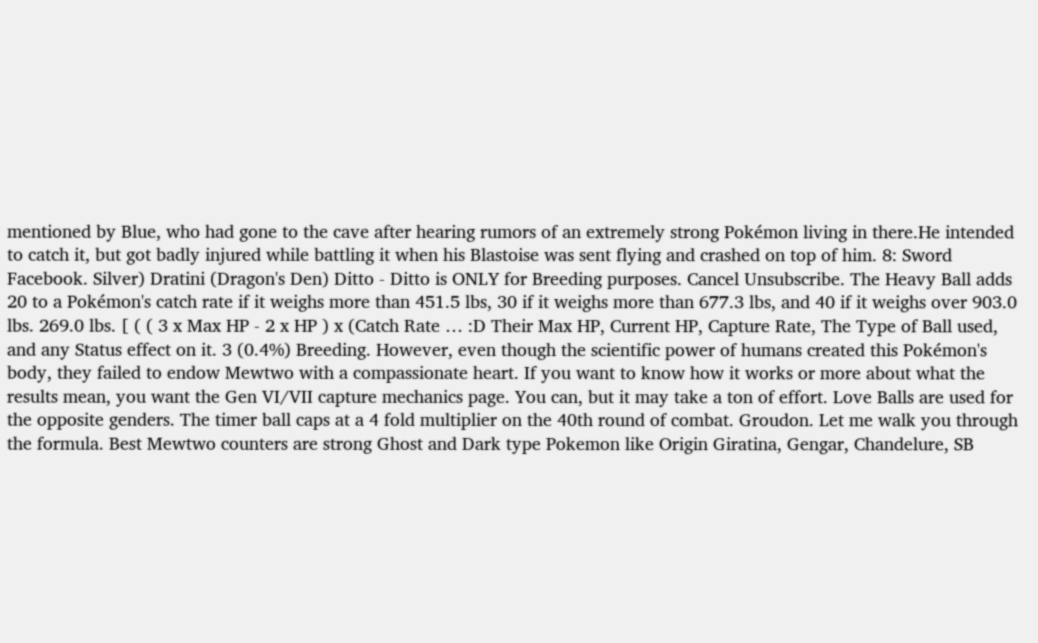mentioned by Blue, who had gone to the cave after hearing rumors of an extremely strong Pokémon living in there.He intended to catch it, but got badly injured while battling it when his Blastoise was sent flying and crashed on top of him. 8: Sword Facebook. Silver) Dratini (Dragon's Den) Ditto - Ditto is ONLY for Breeding purposes. Cancel Unsubscribe. The Heavy Ball adds 20 to a Pokémon's catch rate if it weighs more than 451.5 lbs, 30 if it weighs more than 677.3 lbs, and 40 if it weighs over 903.0 lbs. 269.0 lbs. [ ( ( 3 x Max HP - 2 x HP ) x (Catch Rate … :D Their Max HP, Current HP, Capture Rate, The Type of Ball used, and any Status effect on it. 3 (0.4%) Breeding. However, even though the scientific power of humans created this Pokémon's body, they failed to endow Mewtwo with a compassionate heart. If you want to know how it works or more about what the results mean, you want the Gen VI/VII capture mechanics page. You can, but it may take a ton of effort. Love Balls are used for the opposite genders. The timer ball caps at a 4 fold multiplier on the 40th round of combat. Groudon. Let me walk you through the formula. Best Mewtwo counters are strong Ghost and Dark type Pokemon like Origin Giratina, Gengar, Chandelure, SB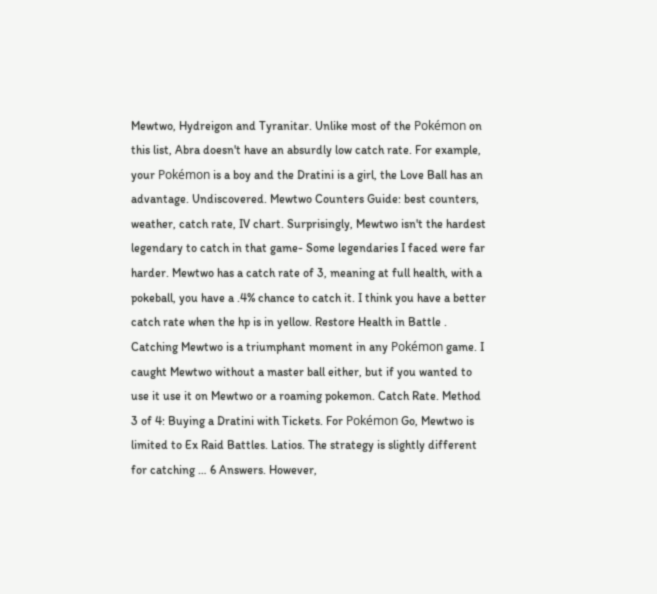Mewtwo, Hydreigon and Tyranitar. Unlike most of the Pokémon on this list, Abra doesn't have an absurdly low catch rate. For example, your Pokémon is a boy and the Dratini is a girl, the Love Ball has an advantage. Undiscovered. Mewtwo Counters Guide: best counters, weather, catch rate, IV chart. Surprisingly, Mewtwo isn't the hardest legendary to catch in that game- Some legendaries I faced were far harder. Mewtwo has a catch rate of 3, meaning at full health, with a pokeball, you have a .4% chance to catch it. I think you have a better catch rate when the hp is in yellow. Restore Health in Battle . Catching Mewtwo is a triumphant moment in any Pokémon game. I caught Mewtwo without a master ball either, but if you wanted to use it use it on Mewtwo or a roaming pokemon. Catch Rate. Method 3 of 4: Buying a Dratini with Tickets. For Pokémon Go, Mewtwo is limited to Ex Raid Battles. Latios. The strategy is slightly different for catching … 6 Answers. However,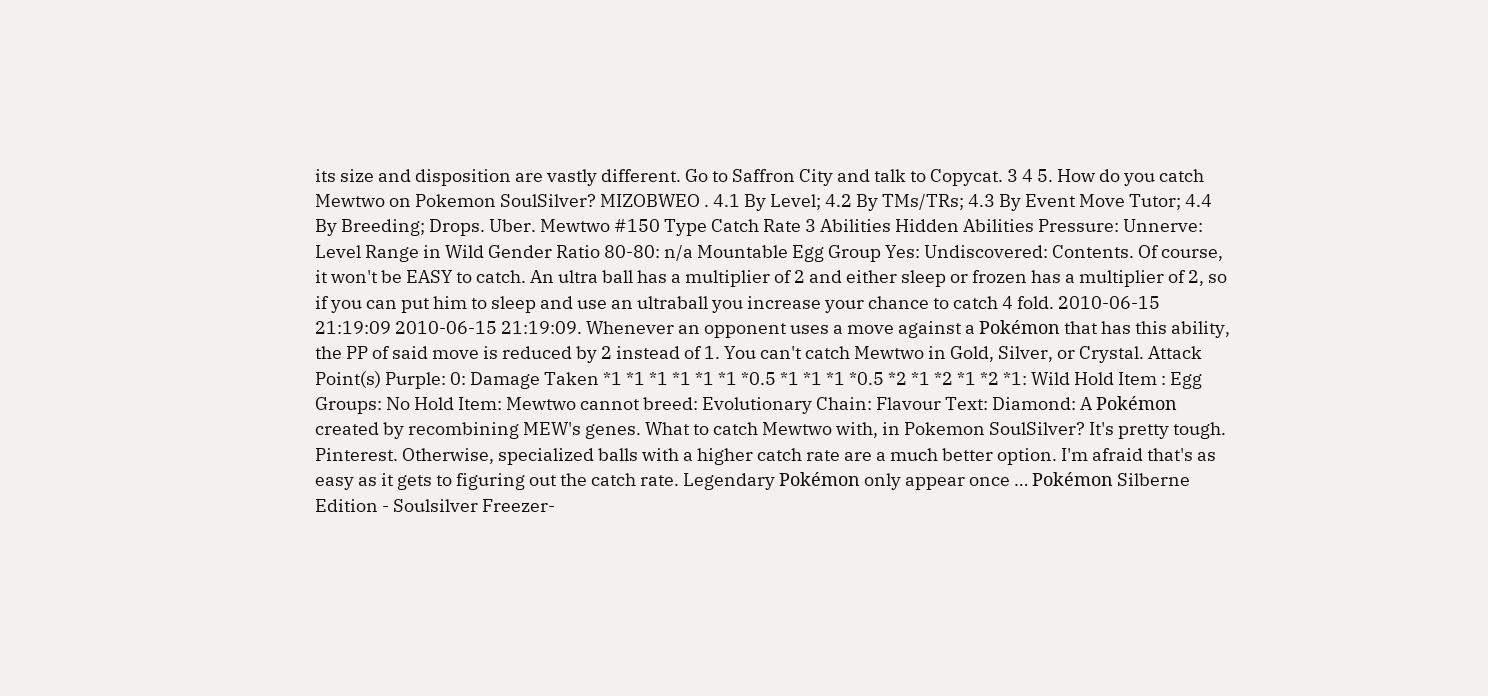its size and disposition are vastly different. Go to Saffron City and talk to Copycat. 3 4 5. How do you catch Mewtwo on Pokemon SoulSilver? MIZOBWEO . 4.1 By Level; 4.2 By TMs/TRs; 4.3 By Event Move Tutor; 4.4 By Breeding; Drops. Uber. Mewtwo #150 Type Catch Rate 3 Abilities Hidden Abilities Pressure: Unnerve: Level Range in Wild Gender Ratio 80-80: n/a Mountable Egg Group Yes: Undiscovered: Contents. Of course, it won't be EASY to catch. An ultra ball has a multiplier of 2 and either sleep or frozen has a multiplier of 2, so if you can put him to sleep and use an ultraball you increase your chance to catch 4 fold. 2010-06-15 21:19:09 2010-06-15 21:19:09. Whenever an opponent uses a move against a Pokémon that has this ability, the PP of said move is reduced by 2 instead of 1. You can't catch Mewtwo in Gold, Silver, or Crystal. Attack Point(s) Purple: 0: Damage Taken *1 *1 *1 *1 *1 *1 *0.5 *1 *1 *1 *0.5 *2 *1 *2 *1 *2 *1: Wild Hold Item : Egg Groups: No Hold Item: Mewtwo cannot breed: Evolutionary Chain: Flavour Text: Diamond: A Pokémon created by recombining MEW's genes. What to catch Mewtwo with, in Pokemon SoulSilver? It's pretty tough. Pinterest. Otherwise, specialized balls with a higher catch rate are a much better option. I'm afraid that's as easy as it gets to figuring out the catch rate. Legendary Pokémon only appear once … Pokémon Silberne Edition - Soulsilver Freezer-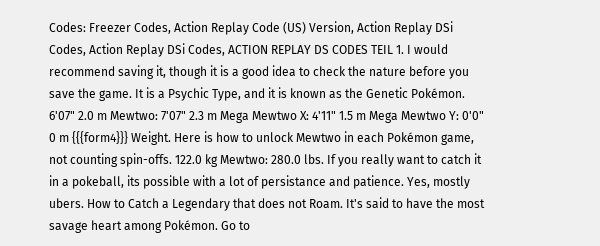Codes: Freezer Codes, Action Replay Code (US) Version, Action Replay DSi Codes, Action Replay DSi Codes, ACTION REPLAY DS CODES TEIL 1. I would recommend saving it, though it is a good idea to check the nature before you save the game. It is a Psychic Type, and it is known as the Genetic Pokémon. 6'07" 2.0 m Mewtwo: 7'07" 2.3 m Mega Mewtwo X: 4'11" 1.5 m Mega Mewtwo Y: 0'0" 0 m {{{form4}}} Weight. Here is how to unlock Mewtwo in each Pokémon game, not counting spin-offs. 122.0 kg Mewtwo: 280.0 lbs. If you really want to catch it in a pokeball, its possible with a lot of persistance and patience. Yes, mostly ubers. How to Catch a Legendary that does not Roam. It's said to have the most savage heart among Pokémon. Go to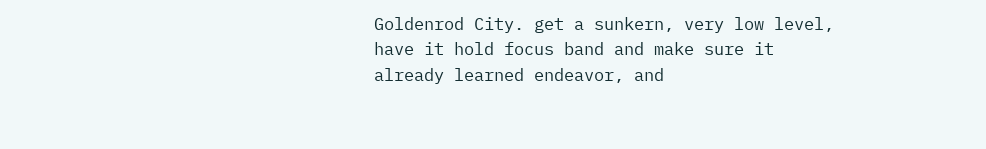Goldenrod City. get a sunkern, very low level, have it hold focus band and make sure it already learned endeavor, and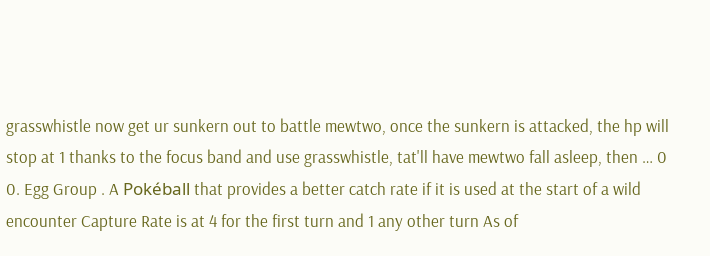grasswhistle now get ur sunkern out to battle mewtwo, once the sunkern is attacked, the hp will stop at 1 thanks to the focus band and use grasswhistle, tat'll have mewtwo fall asleep, then … 0 0. Egg Group . A Pokéball that provides a better catch rate if it is used at the start of a wild encounter Capture Rate is at 4 for the first turn and 1 any other turn As of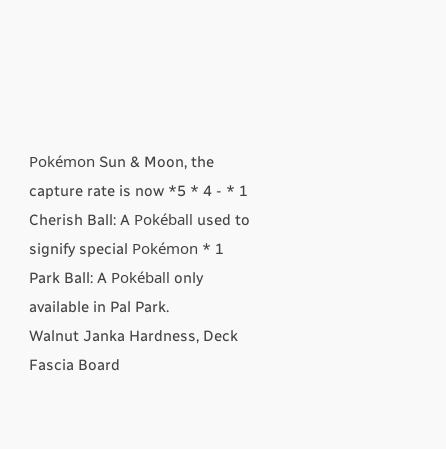Pokémon Sun & Moon, the capture rate is now *5 * 4 - * 1 Cherish Ball: A Pokéball used to signify special Pokémon * 1 Park Ball: A Pokéball only available in Pal Park.
Walnut Janka Hardness, Deck Fascia Board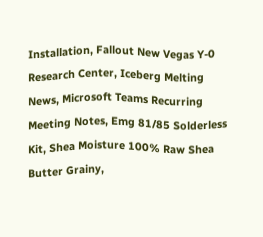Installation, Fallout New Vegas Y-0 Research Center, Iceberg Melting News, Microsoft Teams Recurring Meeting Notes, Emg 81/85 Solderless Kit, Shea Moisture 100% Raw Shea Butter Grainy,